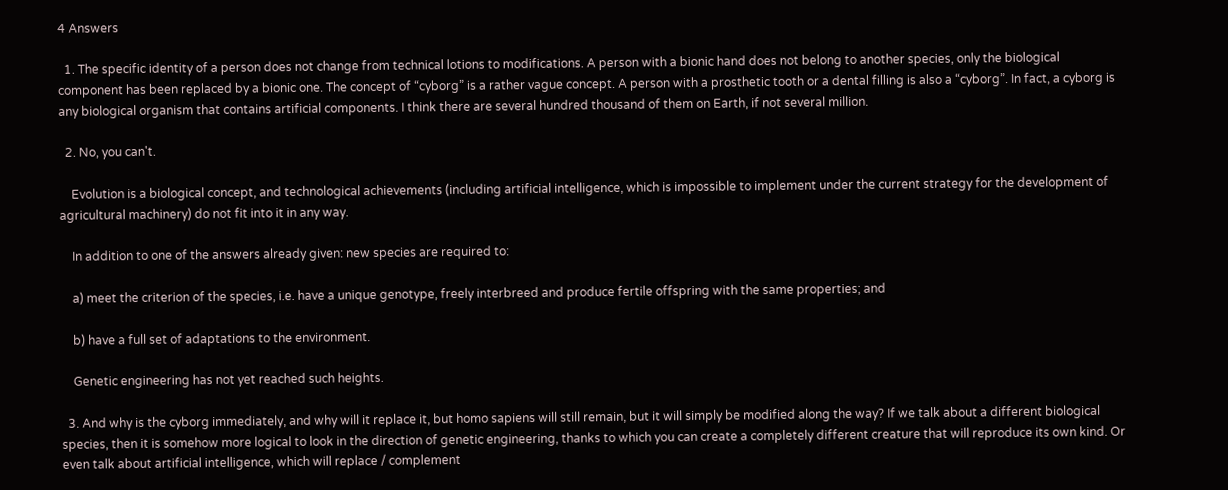4 Answers

  1. The specific identity of a person does not change from technical lotions to modifications. A person with a bionic hand does not belong to another species, only the biological component has been replaced by a bionic one. The concept of “cyborg” is a rather vague concept. A person with a prosthetic tooth or a dental filling is also a “cyborg”. In fact, a cyborg is any biological organism that contains artificial components. I think there are several hundred thousand of them on Earth, if not several million.

  2. No, you can't.

    Evolution is a biological concept, and technological achievements (including artificial intelligence, which is impossible to implement under the current strategy for the development of agricultural machinery) do not fit into it in any way.

    In addition to one of the answers already given: new species are required to:

    a) meet the criterion of the species, i.e. have a unique genotype, freely interbreed and produce fertile offspring with the same properties; and

    b) have a full set of adaptations to the environment.

    Genetic engineering has not yet reached such heights.

  3. And why is the cyborg immediately, and why will it replace it, but homo sapiens will still remain, but it will simply be modified along the way? If we talk about a different biological species, then it is somehow more logical to look in the direction of genetic engineering, thanks to which you can create a completely different creature that will reproduce its own kind. Or even talk about artificial intelligence, which will replace / complement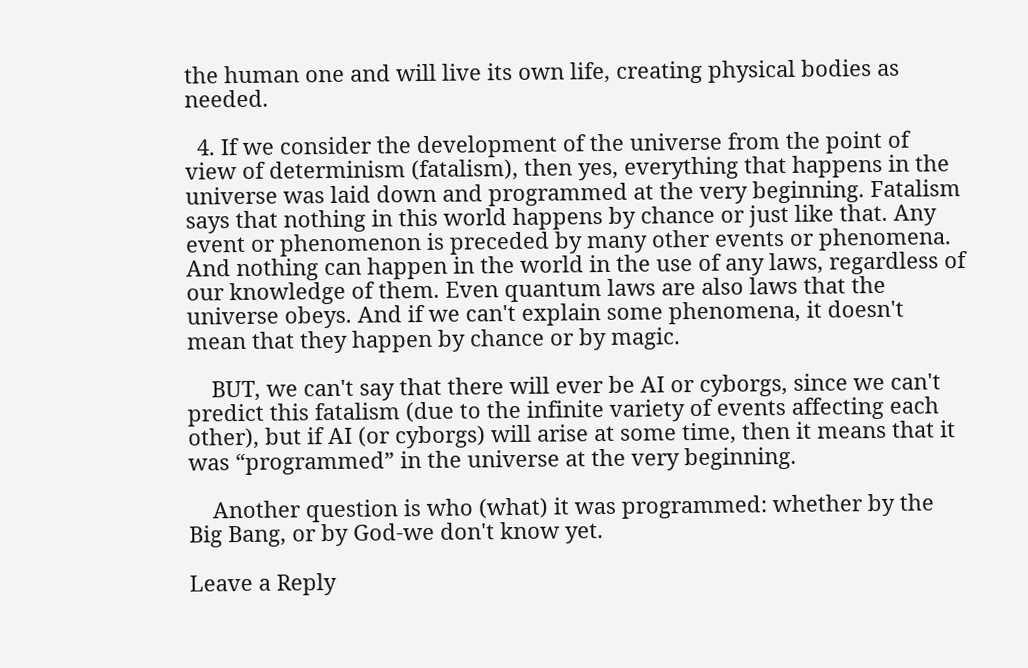the human one and will live its own life, creating physical bodies as needed.

  4. If we consider the development of the universe from the point of view of determinism (fatalism), then yes, everything that happens in the universe was laid down and programmed at the very beginning. Fatalism says that nothing in this world happens by chance or just like that. Any event or phenomenon is preceded by many other events or phenomena. And nothing can happen in the world in the use of any laws, regardless of our knowledge of them. Even quantum laws are also laws that the universe obeys. And if we can't explain some phenomena, it doesn't mean that they happen by chance or by magic.

    BUT, we can't say that there will ever be AI or cyborgs, since we can't predict this fatalism (due to the infinite variety of events affecting each other), but if AI (or cyborgs) will arise at some time, then it means that it was “programmed” in the universe at the very beginning.

    Another question is who (what) it was programmed: whether by the Big Bang, or by God-we don't know yet.

Leave a Reply